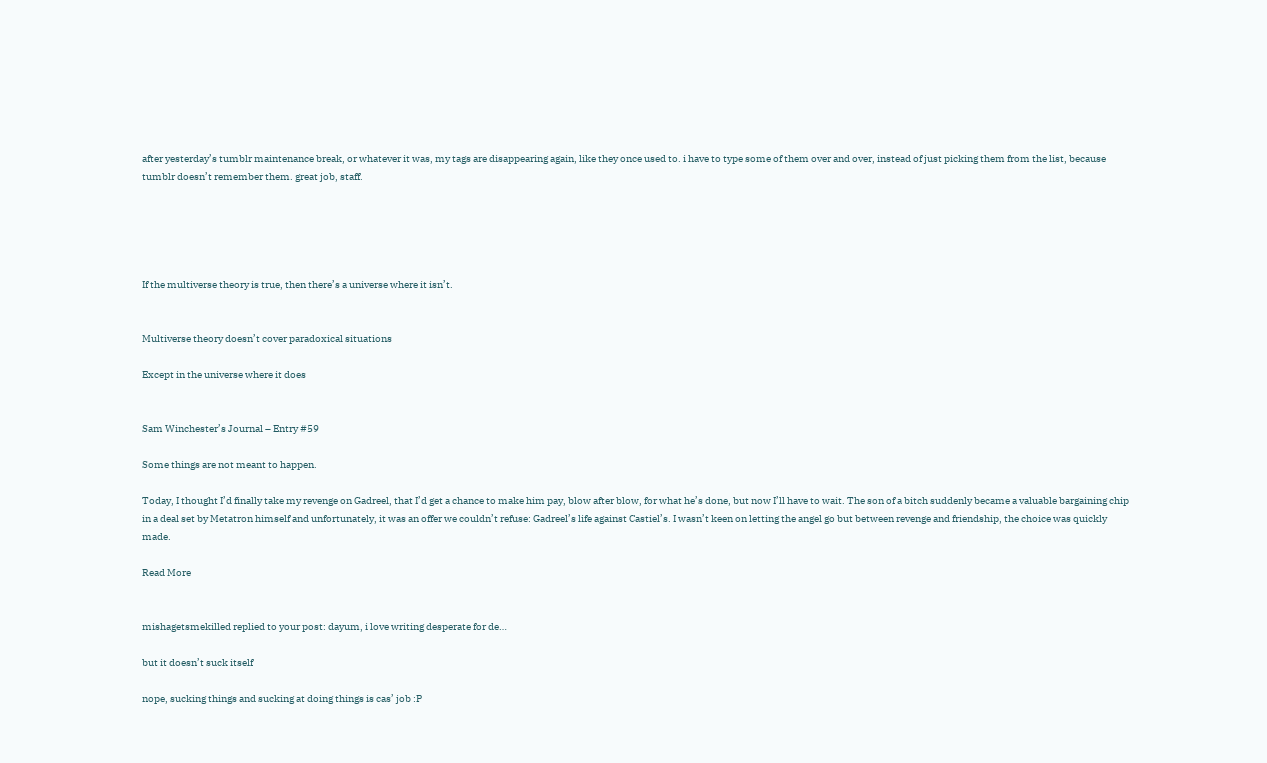after yesterday’s tumblr maintenance break, or whatever it was, my tags are disappearing again, like they once used to. i have to type some of them over and over, instead of just picking them from the list, because tumblr doesn’t remember them. great job, staff.





If the multiverse theory is true, then there’s a universe where it isn’t.


Multiverse theory doesn’t cover paradoxical situations

Except in the universe where it does


Sam Winchester’s Journal – Entry #59

Some things are not meant to happen.

Today, I thought I’d finally take my revenge on Gadreel, that I’d get a chance to make him pay, blow after blow, for what he’s done, but now I’ll have to wait. The son of a bitch suddenly became a valuable bargaining chip in a deal set by Metatron himself and unfortunately, it was an offer we couldn’t refuse: Gadreel’s life against Castiel’s. I wasn’t keen on letting the angel go but between revenge and friendship, the choice was quickly made.

Read More


mishagetsmekilled replied to your post: dayum, i love writing desperate for de…

but it doesn’t suck itself

nope, sucking things and sucking at doing things is cas’ job :P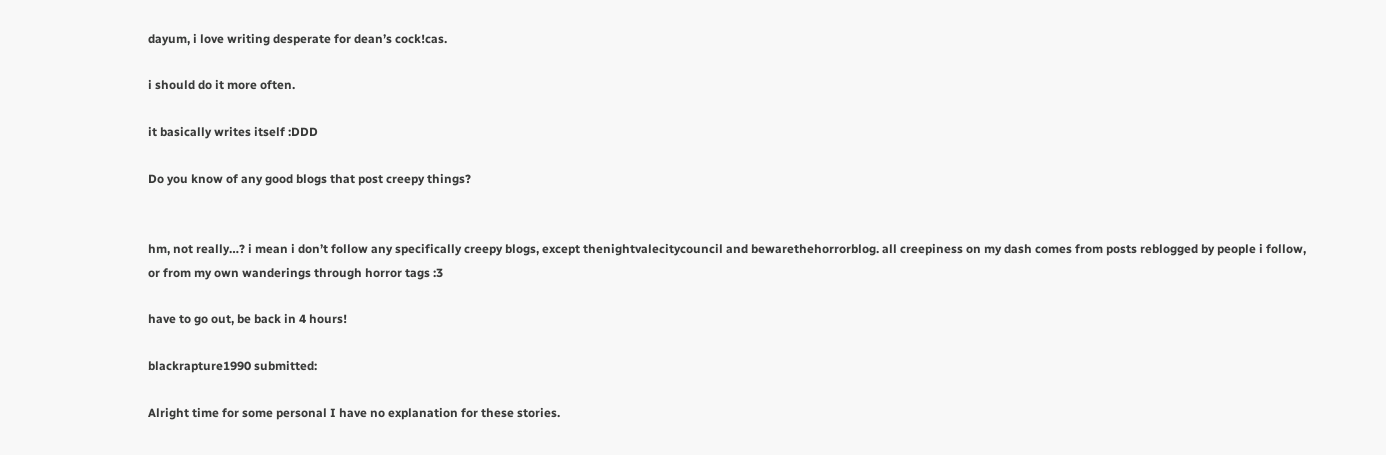dayum, i love writing desperate for dean’s cock!cas.

i should do it more often.

it basically writes itself :DDD

Do you know of any good blogs that post creepy things?


hm, not really…? i mean i don’t follow any specifically creepy blogs, except thenightvalecitycouncil and bewarethehorrorblog. all creepiness on my dash comes from posts reblogged by people i follow, or from my own wanderings through horror tags :3

have to go out, be back in 4 hours!

blackrapture1990 submitted:

Alright time for some personal I have no explanation for these stories.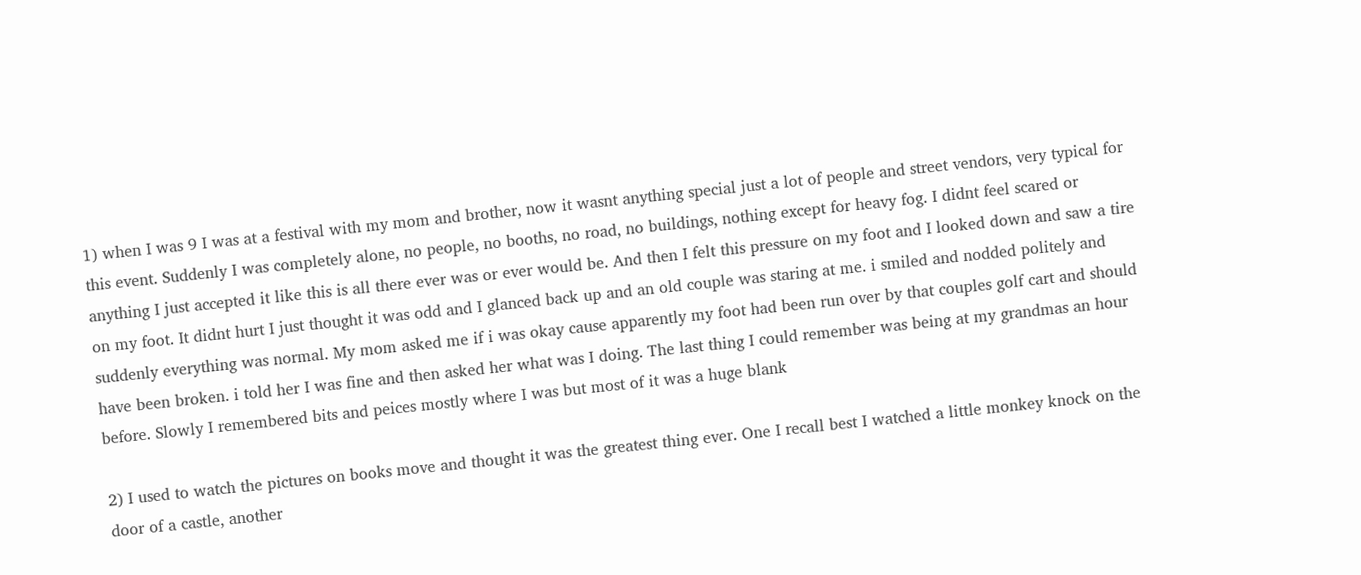1) when I was 9 I was at a festival with my mom and brother, now it wasnt anything special just a lot of people and street vendors, very typical for this event. Suddenly I was completely alone, no people, no booths, no road, no buildings, nothing except for heavy fog. I didnt feel scared or anything I just accepted it like this is all there ever was or ever would be. And then I felt this pressure on my foot and I looked down and saw a tire on my foot. It didnt hurt I just thought it was odd and I glanced back up and an old couple was staring at me. i smiled and nodded politely and suddenly everything was normal. My mom asked me if i was okay cause apparently my foot had been run over by that couples golf cart and should have been broken. i told her I was fine and then asked her what was I doing. The last thing I could remember was being at my grandmas an hour before. Slowly I remembered bits and peices mostly where I was but most of it was a huge blank

2) I used to watch the pictures on books move and thought it was the greatest thing ever. One I recall best I watched a little monkey knock on the door of a castle, another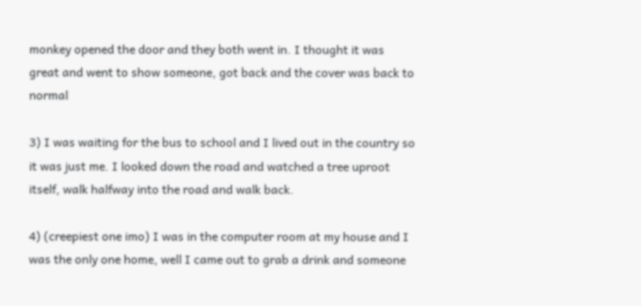monkey opened the door and they both went in. I thought it was great and went to show someone, got back and the cover was back to normal

3) I was waiting for the bus to school and I lived out in the country so it was just me. I looked down the road and watched a tree uproot itself, walk halfway into the road and walk back.

4) (creepiest one imo) I was in the computer room at my house and I was the only one home, well I came out to grab a drink and someone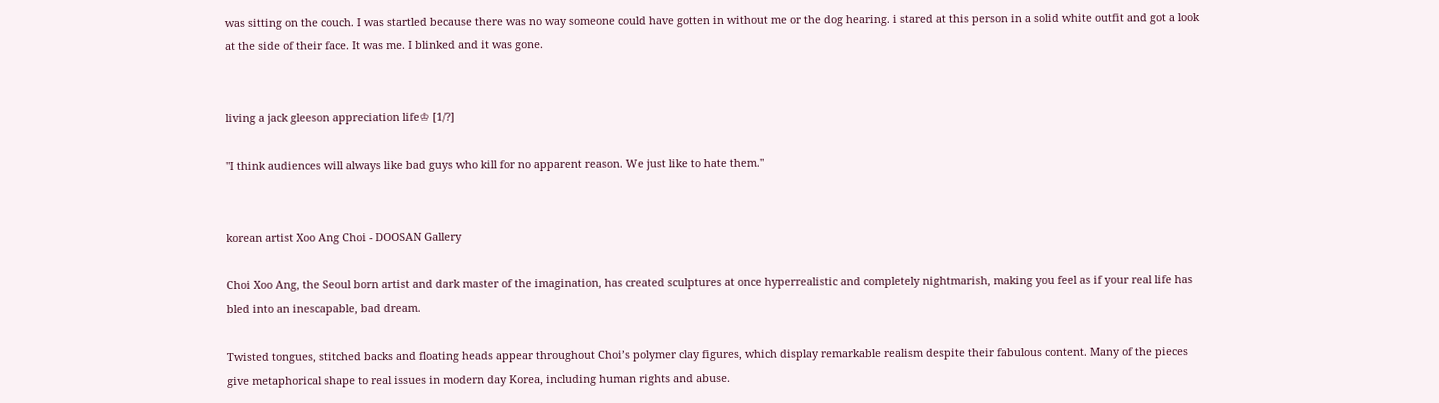was sitting on the couch. I was startled because there was no way someone could have gotten in without me or the dog hearing. i stared at this person in a solid white outfit and got a look at the side of their face. It was me. I blinked and it was gone.


living a jack gleeson appreciation life♔ [1/?]

"I think audiences will always like bad guys who kill for no apparent reason. We just like to hate them."


korean artist Xoo Ang Choi - DOOSAN Gallery

Choi Xoo Ang, the Seoul born artist and dark master of the imagination, has created sculptures at once hyperrealistic and completely nightmarish, making you feel as if your real life has bled into an inescapable, bad dream.

Twisted tongues, stitched backs and floating heads appear throughout Choi’s polymer clay figures, which display remarkable realism despite their fabulous content. Many of the pieces give metaphorical shape to real issues in modern day Korea, including human rights and abuse.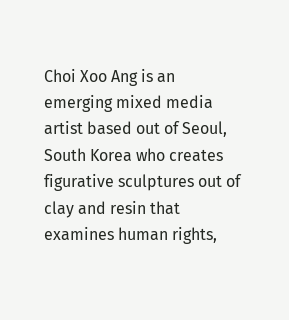Choi Xoo Ang is an emerging mixed media artist based out of Seoul, South Korea who creates figurative sculptures out of clay and resin that examines human rights,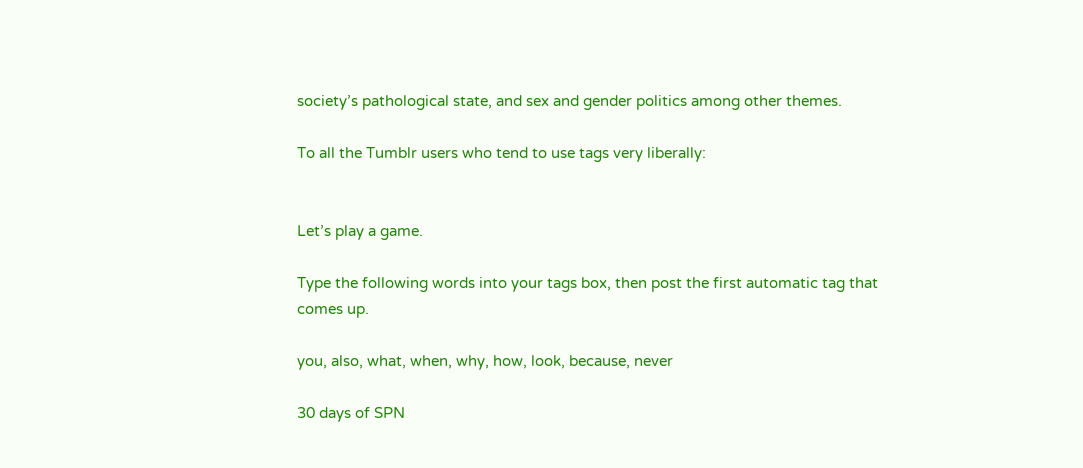society’s pathological state, and sex and gender politics among other themes.

To all the Tumblr users who tend to use tags very liberally:


Let’s play a game.

Type the following words into your tags box, then post the first automatic tag that comes up.

you, also, what, when, why, how, look, because, never

30 days of SPN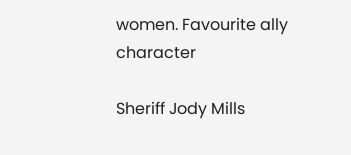women. Favourite ally character

Sheriff Jody Mills